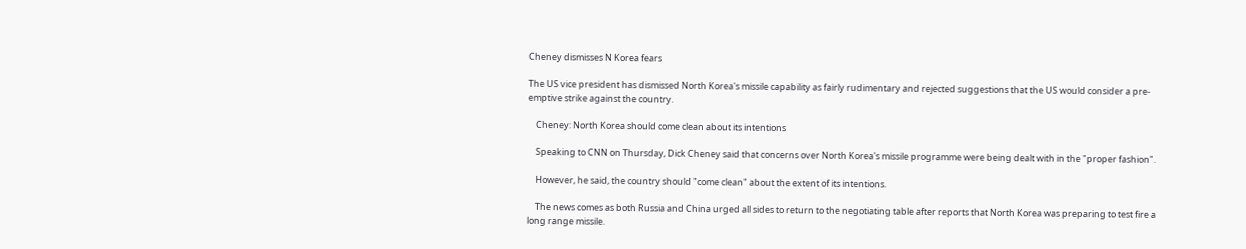Cheney dismisses N Korea fears

The US vice president has dismissed North Korea's missile capability as fairly rudimentary and rejected suggestions that the US would consider a pre-emptive strike against the country.

    Cheney: North Korea should come clean about its intentions

    Speaking to CNN on Thursday, Dick Cheney said that concerns over North Korea's missile programme were being dealt with in the "proper fashion".

    However, he said, the country should "come clean" about the extent of its intentions.

    The news comes as both Russia and China urged all sides to return to the negotiating table after reports that North Korea was preparing to test fire a long range missile.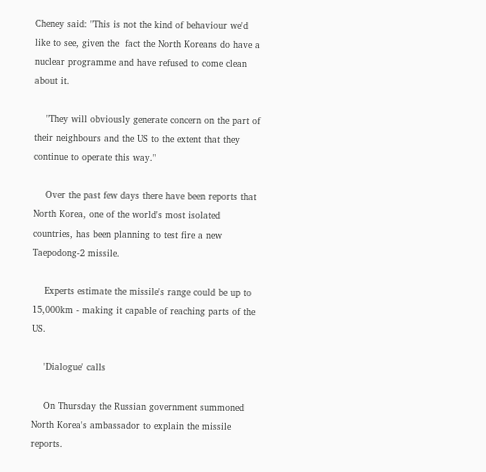Cheney said: "This is not the kind of behaviour we'd like to see, given the  fact the North Koreans do have a nuclear programme and have refused to come clean about it.

    "They will obviously generate concern on the part of their neighbours and the US to the extent that they continue to operate this way."

    Over the past few days there have been reports that North Korea, one of the world's most isolated countries, has been planning to test fire a new Taepodong-2 missile.

    Experts estimate the missile's range could be up to 15,000km - making it capable of reaching parts of the US.

    'Dialogue' calls

    On Thursday the Russian government summoned North Korea's ambassador to explain the missile reports.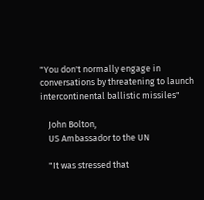"You don't normally engage in conversations by threatening to launch intercontinental ballistic missiles"

    John Bolton,
    US Ambassador to the UN

    "It was stressed that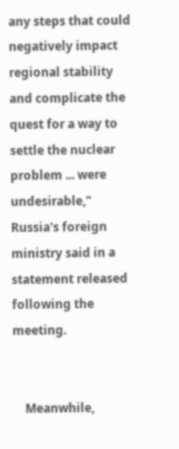any steps that could negatively impact regional stability and complicate the quest for a way to settle the nuclear problem ... were undesirable," Russia's foreign ministry said in a statement released following the meeting.


    Meanwhile,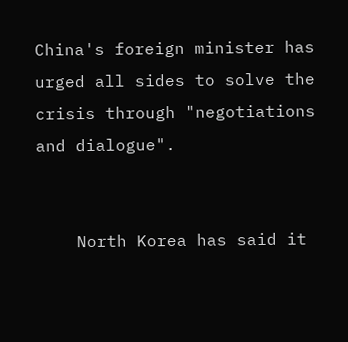China's foreign minister has urged all sides to solve the crisis through "negotiations and dialogue".


    North Korea has said it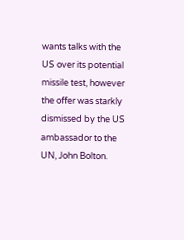wants talks with the US over its potential missile test, however the offer was starkly dismissed by the US ambassador to the UN, John Bolton.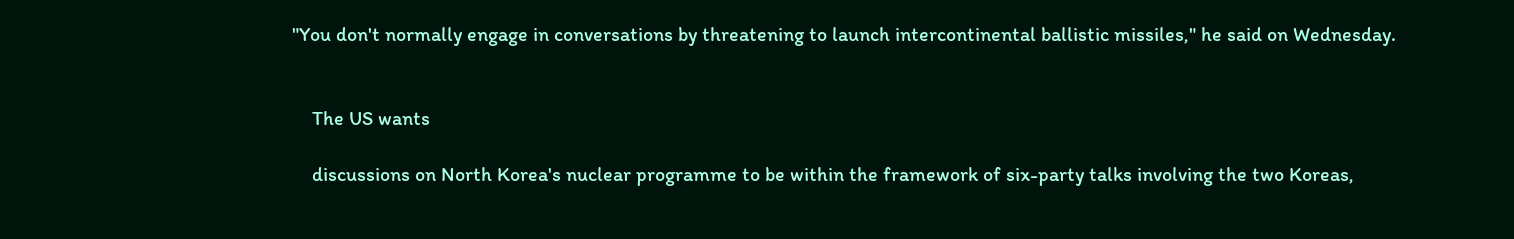"You don't normally engage in conversations by threatening to launch intercontinental ballistic missiles," he said on Wednesday.


    The US wants

    discussions on North Korea's nuclear programme to be within the framework of six-party talks involving the two Koreas,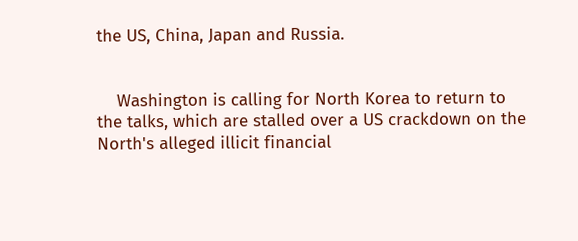the US, China, Japan and Russia.


    Washington is calling for North Korea to return to the talks, which are stalled over a US crackdown on the North's alleged illicit financial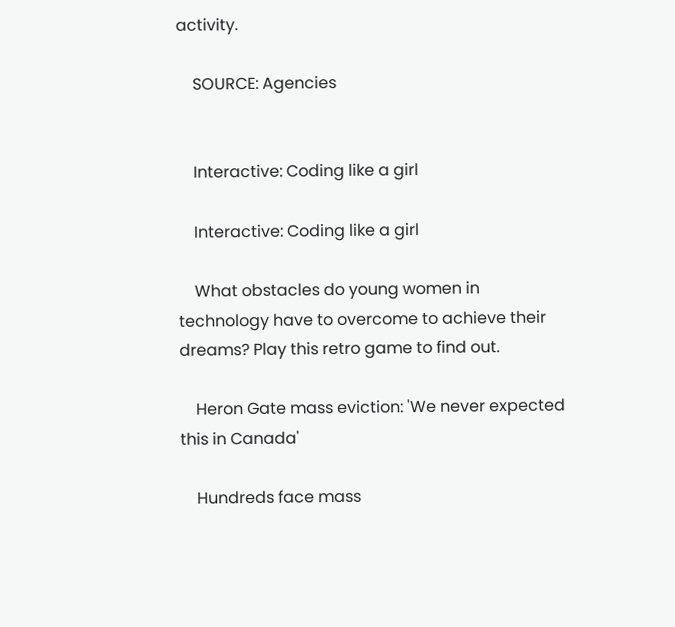activity.

    SOURCE: Agencies


    Interactive: Coding like a girl

    Interactive: Coding like a girl

    What obstacles do young women in technology have to overcome to achieve their dreams? Play this retro game to find out.

    Heron Gate mass eviction: 'We never expected this in Canada'

    Hundreds face mass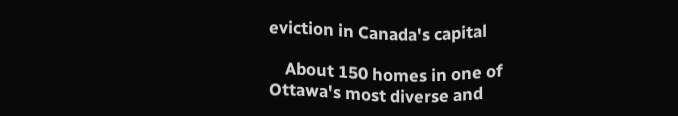eviction in Canada's capital

    About 150 homes in one of Ottawa's most diverse and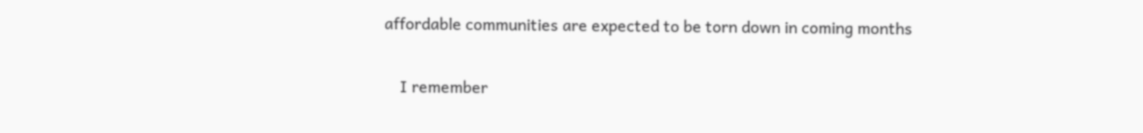affordable communities are expected to be torn down in coming months

    I remember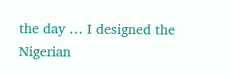the day … I designed the Nigerian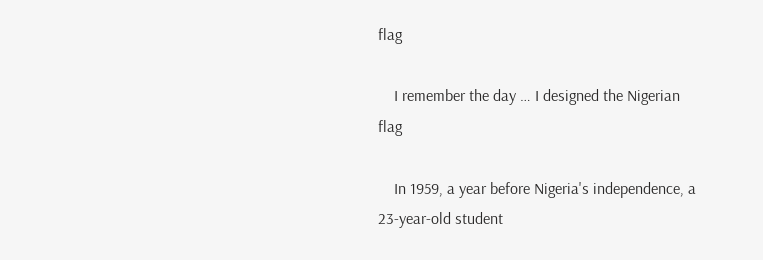flag

    I remember the day … I designed the Nigerian flag

    In 1959, a year before Nigeria's independence, a 23-year-old student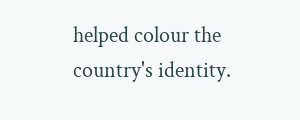helped colour the country's identity.